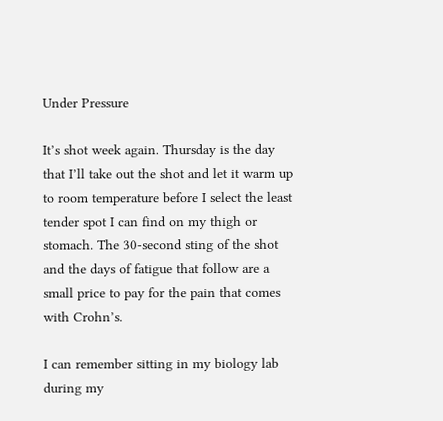Under Pressure

It’s shot week again. Thursday is the day that I’ll take out the shot and let it warm up to room temperature before I select the least tender spot I can find on my thigh or stomach. The 30-second sting of the shot and the days of fatigue that follow are a small price to pay for the pain that comes with Crohn’s.

I can remember sitting in my biology lab during my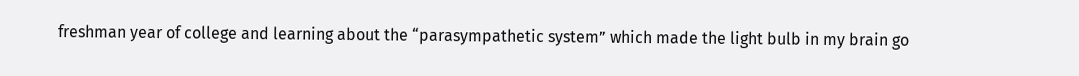freshman year of college and learning about the “parasympathetic system” which made the light bulb in my brain go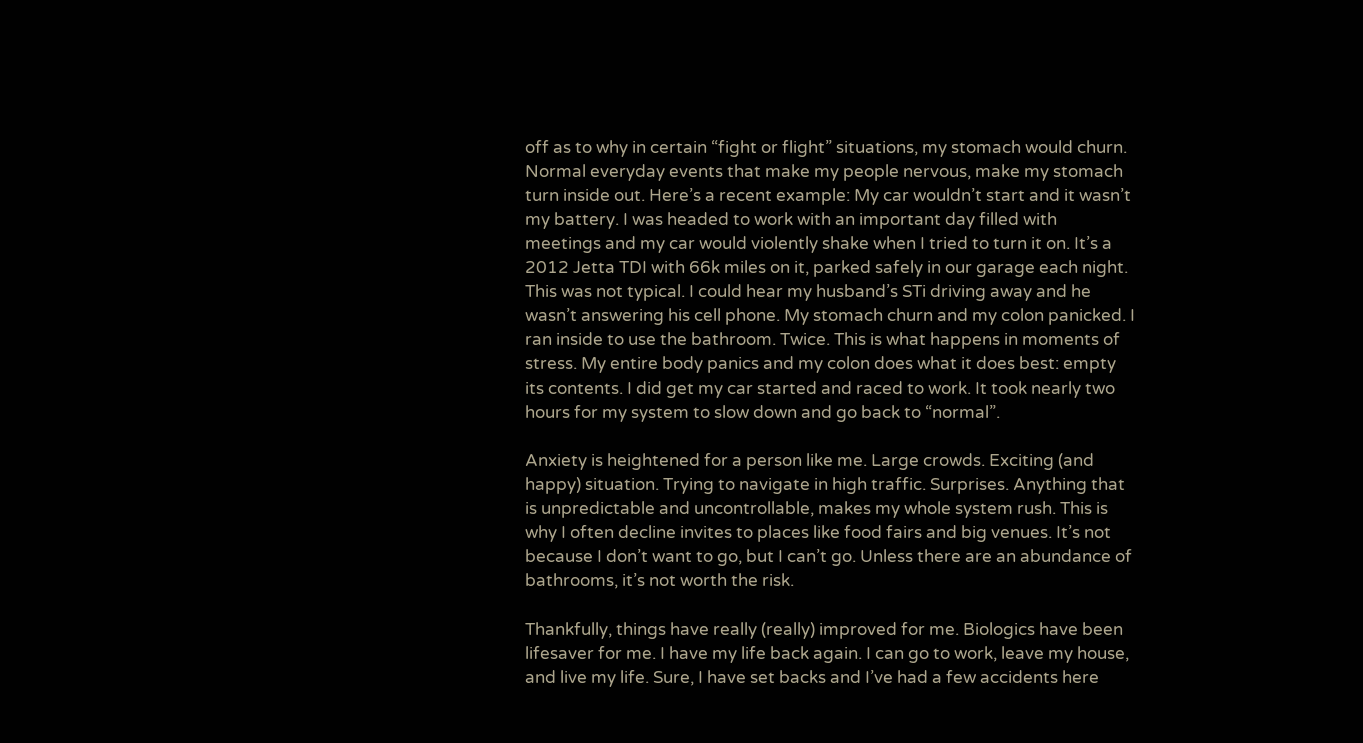off as to why in certain “fight or flight” situations, my stomach would churn. Normal everyday events that make my people nervous, make my stomach turn inside out. Here’s a recent example: My car wouldn’t start and it wasn’t my battery. I was headed to work with an important day filled with meetings and my car would violently shake when I tried to turn it on. It’s a 2012 Jetta TDI with 66k miles on it, parked safely in our garage each night. This was not typical. I could hear my husband’s STi driving away and he wasn’t answering his cell phone. My stomach churn and my colon panicked. I ran inside to use the bathroom. Twice. This is what happens in moments of stress. My entire body panics and my colon does what it does best: empty its contents. I did get my car started and raced to work. It took nearly two hours for my system to slow down and go back to “normal”.

Anxiety is heightened for a person like me. Large crowds. Exciting (and happy) situation. Trying to navigate in high traffic. Surprises. Anything that is unpredictable and uncontrollable, makes my whole system rush. This is why I often decline invites to places like food fairs and big venues. It’s not because I don’t want to go, but I can’t go. Unless there are an abundance of bathrooms, it’s not worth the risk.

Thankfully, things have really (really) improved for me. Biologics have been lifesaver for me. I have my life back again. I can go to work, leave my house, and live my life. Sure, I have set backs and I’ve had a few accidents here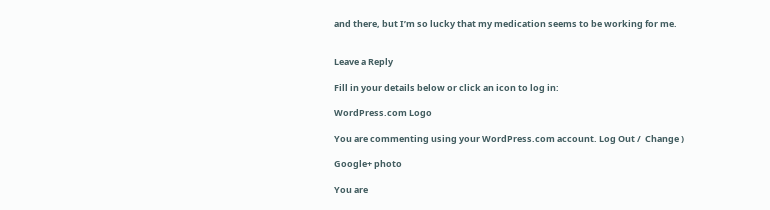and there, but I’m so lucky that my medication seems to be working for me.


Leave a Reply

Fill in your details below or click an icon to log in:

WordPress.com Logo

You are commenting using your WordPress.com account. Log Out /  Change )

Google+ photo

You are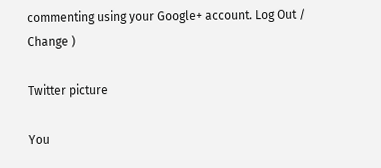commenting using your Google+ account. Log Out /  Change )

Twitter picture

You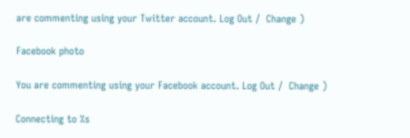are commenting using your Twitter account. Log Out /  Change )

Facebook photo

You are commenting using your Facebook account. Log Out /  Change )

Connecting to %s